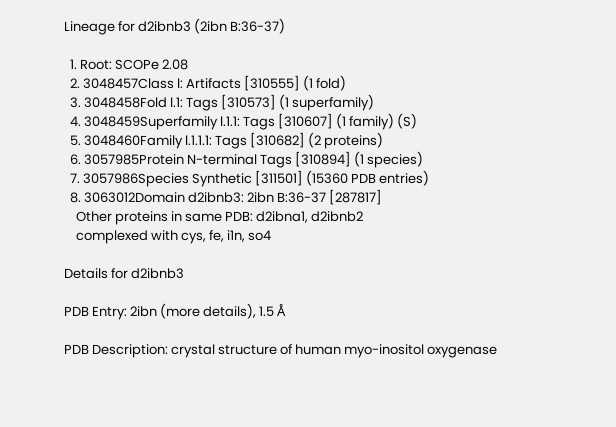Lineage for d2ibnb3 (2ibn B:36-37)

  1. Root: SCOPe 2.08
  2. 3048457Class l: Artifacts [310555] (1 fold)
  3. 3048458Fold l.1: Tags [310573] (1 superfamily)
  4. 3048459Superfamily l.1.1: Tags [310607] (1 family) (S)
  5. 3048460Family l.1.1.1: Tags [310682] (2 proteins)
  6. 3057985Protein N-terminal Tags [310894] (1 species)
  7. 3057986Species Synthetic [311501] (15360 PDB entries)
  8. 3063012Domain d2ibnb3: 2ibn B:36-37 [287817]
    Other proteins in same PDB: d2ibna1, d2ibnb2
    complexed with cys, fe, i1n, so4

Details for d2ibnb3

PDB Entry: 2ibn (more details), 1.5 Å

PDB Description: crystal structure of human myo-inositol oxygenase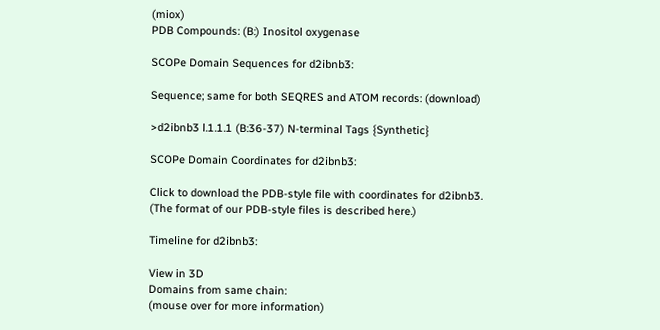(miox)
PDB Compounds: (B:) Inositol oxygenase

SCOPe Domain Sequences for d2ibnb3:

Sequence; same for both SEQRES and ATOM records: (download)

>d2ibnb3 l.1.1.1 (B:36-37) N-terminal Tags {Synthetic}

SCOPe Domain Coordinates for d2ibnb3:

Click to download the PDB-style file with coordinates for d2ibnb3.
(The format of our PDB-style files is described here.)

Timeline for d2ibnb3:

View in 3D
Domains from same chain:
(mouse over for more information)